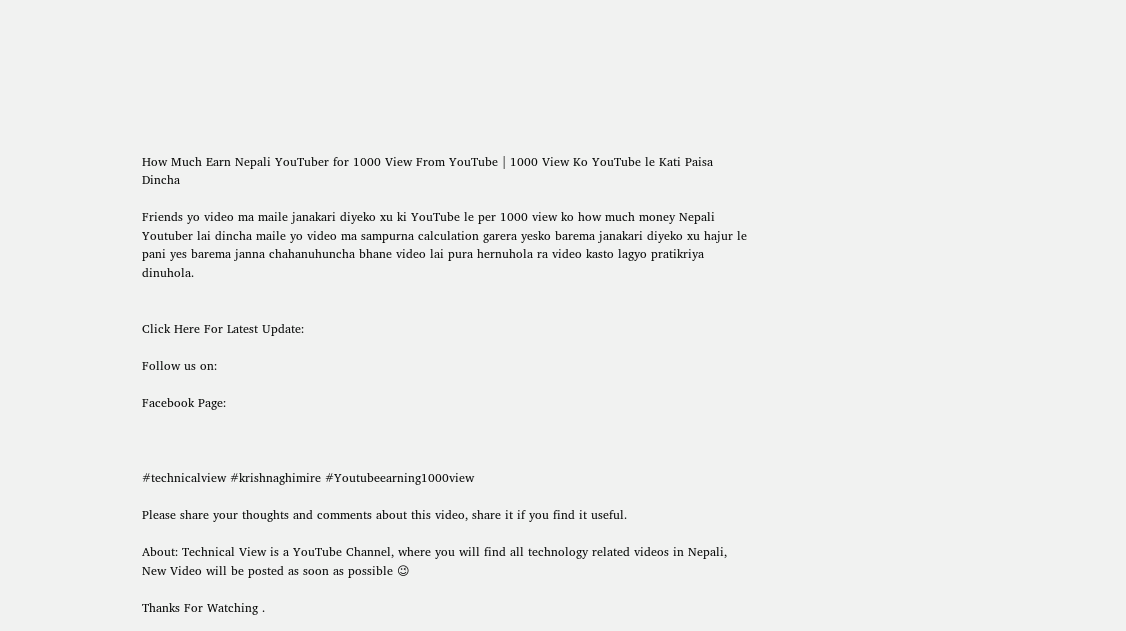How Much Earn Nepali YouTuber for 1000 View From YouTube | 1000 View Ko YouTube le Kati Paisa Dincha

Friends yo video ma maile janakari diyeko xu ki YouTube le per 1000 view ko how much money Nepali Youtuber lai dincha maile yo video ma sampurna calculation garera yesko barema janakari diyeko xu hajur le pani yes barema janna chahanuhuncha bhane video lai pura hernuhola ra video kasto lagyo pratikriya dinuhola.


Click Here For Latest Update:

Follow us on:

Facebook Page:



#technicalview #krishnaghimire #Youtubeearning1000view

Please share your thoughts and comments about this video, share it if you find it useful.

About: Technical View is a YouTube Channel, where you will find all technology related videos in Nepali, New Video will be posted as soon as possible 😉

Thanks For Watching .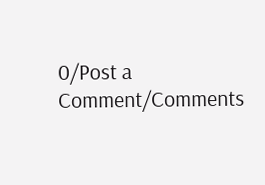0/Post a Comment/Comments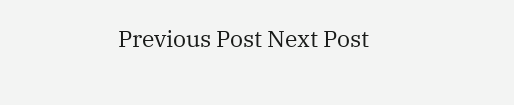Previous Post Next Post